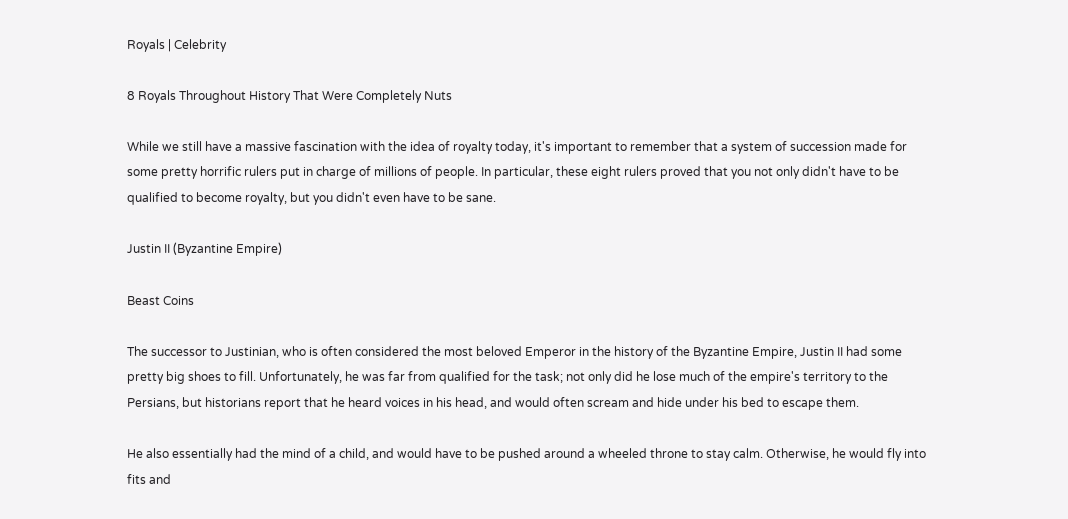Royals | Celebrity

8 Royals Throughout History That Were Completely Nuts

While we still have a massive fascination with the idea of royalty today, it's important to remember that a system of succession made for some pretty horrific rulers put in charge of millions of people. In particular, these eight rulers proved that you not only didn't have to be qualified to become royalty, but you didn't even have to be sane.

Justin II (Byzantine Empire)

Beast Coins

The successor to Justinian, who is often considered the most beloved Emperor in the history of the Byzantine Empire, Justin II had some pretty big shoes to fill. Unfortunately, he was far from qualified for the task; not only did he lose much of the empire's territory to the Persians, but historians report that he heard voices in his head, and would often scream and hide under his bed to escape them.

He also essentially had the mind of a child, and would have to be pushed around a wheeled throne to stay calm. Otherwise, he would fly into fits and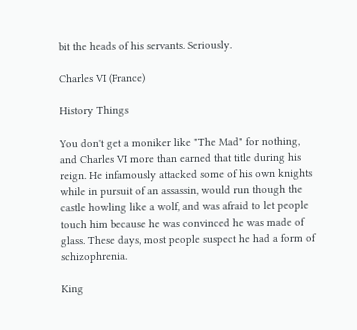bit the heads of his servants. Seriously.

Charles VI (France)

History Things

You don't get a moniker like "The Mad" for nothing, and Charles VI more than earned that title during his reign. He infamously attacked some of his own knights while in pursuit of an assassin, would run though the castle howling like a wolf, and was afraid to let people touch him because he was convinced he was made of glass. These days, most people suspect he had a form of schizophrenia.

King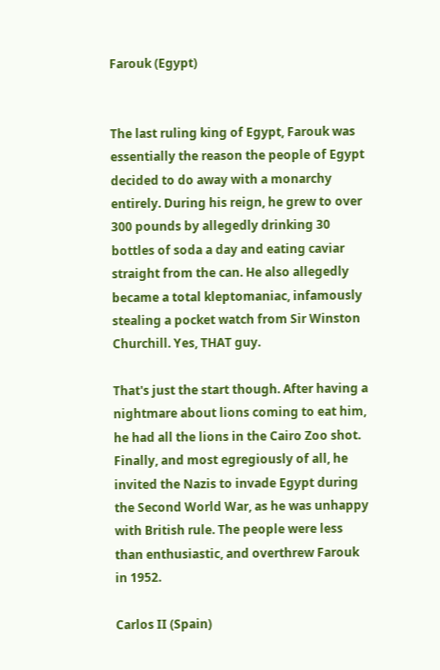Farouk (Egypt)


The last ruling king of Egypt, Farouk was essentially the reason the people of Egypt decided to do away with a monarchy entirely. During his reign, he grew to over 300 pounds by allegedly drinking 30 bottles of soda a day and eating caviar straight from the can. He also allegedly became a total kleptomaniac, infamously stealing a pocket watch from Sir Winston Churchill. Yes, THAT guy.

That's just the start though. After having a nightmare about lions coming to eat him, he had all the lions in the Cairo Zoo shot. Finally, and most egregiously of all, he invited the Nazis to invade Egypt during the Second World War, as he was unhappy with British rule. The people were less than enthusiastic, and overthrew Farouk in 1952.

Carlos II (Spain)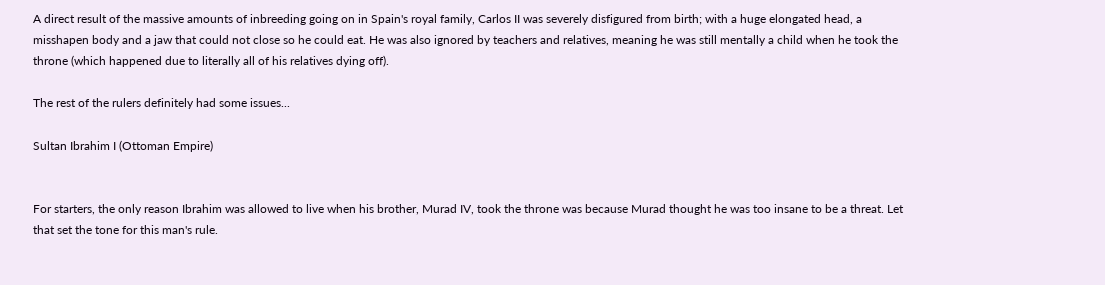A direct result of the massive amounts of inbreeding going on in Spain's royal family, Carlos II was severely disfigured from birth; with a huge elongated head, a misshapen body and a jaw that could not close so he could eat. He was also ignored by teachers and relatives, meaning he was still mentally a child when he took the throne (which happened due to literally all of his relatives dying off).

The rest of the rulers definitely had some issues...

Sultan Ibrahim I (Ottoman Empire)


For starters, the only reason Ibrahim was allowed to live when his brother, Murad IV, took the throne was because Murad thought he was too insane to be a threat. Let that set the tone for this man's rule.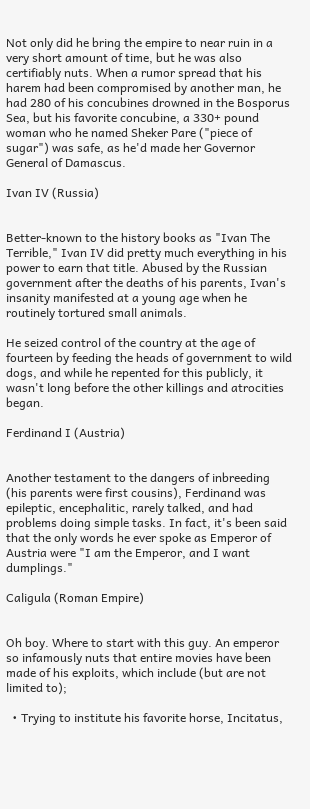Not only did he bring the empire to near ruin in a very short amount of time, but he was also certifiably nuts. When a rumor spread that his harem had been compromised by another man, he had 280 of his concubines drowned in the Bosporus Sea, but his favorite concubine, a 330+ pound woman who he named Sheker Pare ("piece of sugar") was safe, as he'd made her Governor General of Damascus.

Ivan IV (Russia)


Better-known to the history books as "Ivan The Terrible," Ivan IV did pretty much everything in his power to earn that title. Abused by the Russian government after the deaths of his parents, Ivan's insanity manifested at a young age when he routinely tortured small animals.

He seized control of the country at the age of fourteen by feeding the heads of government to wild dogs, and while he repented for this publicly, it wasn't long before the other killings and atrocities began.

Ferdinand I (Austria)


Another testament to the dangers of inbreeding (his parents were first cousins), Ferdinand was epileptic, encephalitic, rarely talked, and had problems doing simple tasks. In fact, it's been said that the only words he ever spoke as Emperor of Austria were "I am the Emperor, and I want dumplings."

Caligula (Roman Empire)


Oh boy. Where to start with this guy. An emperor so infamously nuts that entire movies have been made of his exploits, which include (but are not limited to);

  • Trying to institute his favorite horse, Incitatus,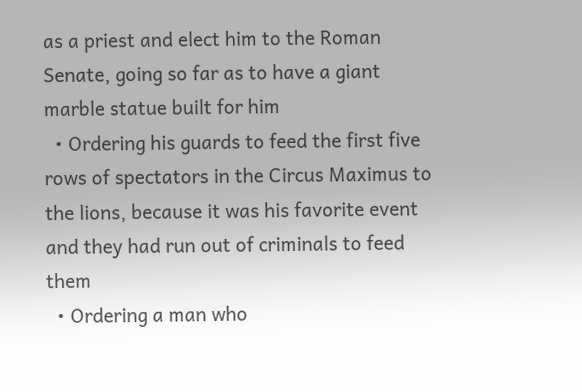as a priest and elect him to the Roman Senate, going so far as to have a giant marble statue built for him
  • Ordering his guards to feed the first five rows of spectators in the Circus Maximus to the lions, because it was his favorite event and they had run out of criminals to feed them
  • Ordering a man who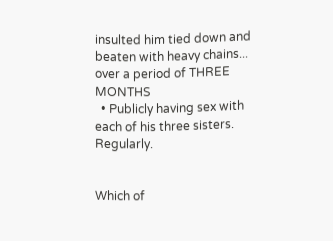insulted him tied down and beaten with heavy chains... over a period of THREE MONTHS
  • Publicly having sex with each of his three sisters. Regularly.


Which of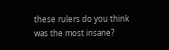these rulers do you think was the most insane?